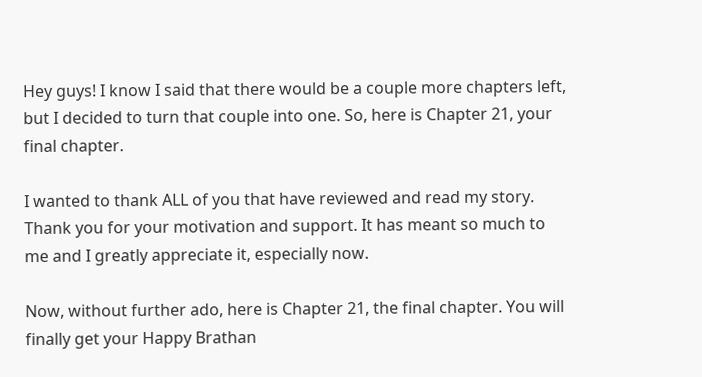Hey guys! I know I said that there would be a couple more chapters left, but I decided to turn that couple into one. So, here is Chapter 21, your final chapter.

I wanted to thank ALL of you that have reviewed and read my story. Thank you for your motivation and support. It has meant so much to me and I greatly appreciate it, especially now.

Now, without further ado, here is Chapter 21, the final chapter. You will finally get your Happy Brathan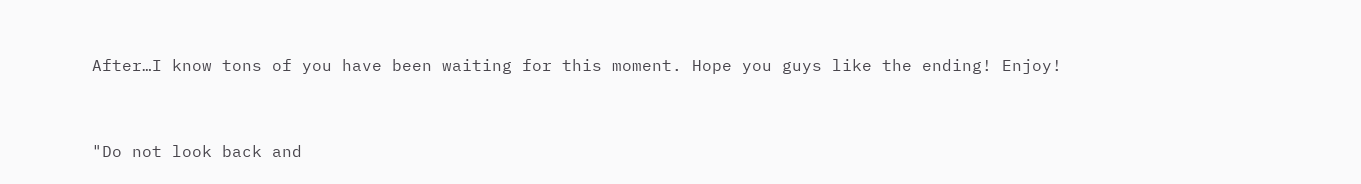After…I know tons of you have been waiting for this moment. Hope you guys like the ending! Enjoy!


"Do not look back and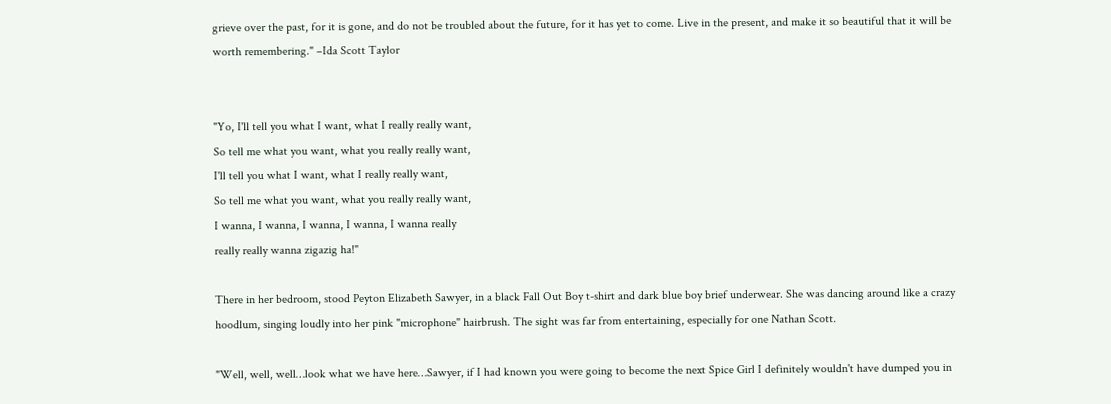grieve over the past, for it is gone, and do not be troubled about the future, for it has yet to come. Live in the present, and make it so beautiful that it will be worth remembering." –Ida Scott Taylor


"Yo, I'll tell you what I want, what I really really want,
So tell me what you want, what you really really want,
I'll tell you what I want, what I really really want,
So tell me what you want, what you really really want,
I wanna, I wanna, I wanna, I wanna, I wanna really
really really wanna zigazig ha!"

There in her bedroom, stood Peyton Elizabeth Sawyer, in a black Fall Out Boy t-shirt and dark blue boy brief underwear. She was dancing around like a crazy hoodlum, singing loudly into her pink "microphone" hairbrush. The sight was far from entertaining, especially for one Nathan Scott.

"Well, well, well…look what we have here…Sawyer, if I had known you were going to become the next Spice Girl I definitely wouldn't have dumped you in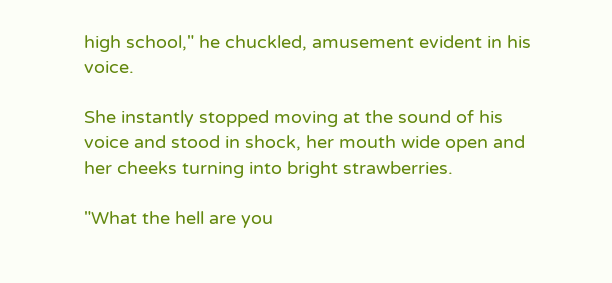high school," he chuckled, amusement evident in his voice.

She instantly stopped moving at the sound of his voice and stood in shock, her mouth wide open and her cheeks turning into bright strawberries.

"What the hell are you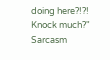doing here?!?! Knock much?" Sarcasm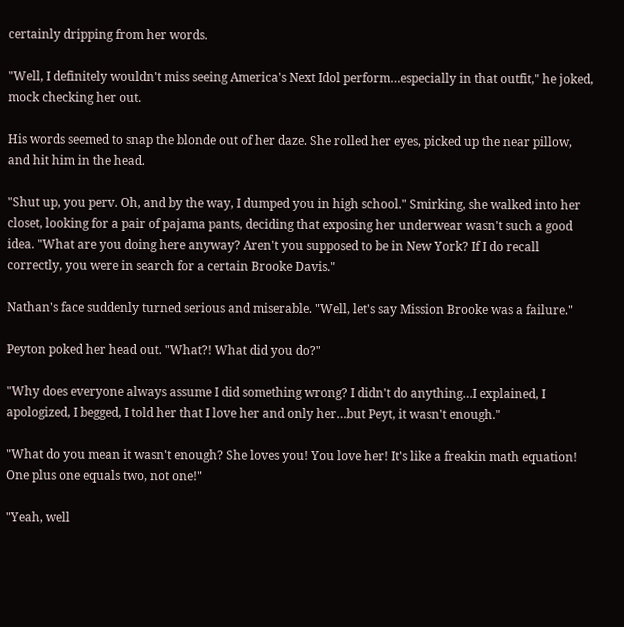certainly dripping from her words.

"Well, I definitely wouldn't miss seeing America's Next Idol perform…especially in that outfit," he joked, mock checking her out.

His words seemed to snap the blonde out of her daze. She rolled her eyes, picked up the near pillow, and hit him in the head.

"Shut up, you perv. Oh, and by the way, I dumped you in high school." Smirking, she walked into her closet, looking for a pair of pajama pants, deciding that exposing her underwear wasn't such a good idea. "What are you doing here anyway? Aren't you supposed to be in New York? If I do recall correctly, you were in search for a certain Brooke Davis."

Nathan's face suddenly turned serious and miserable. "Well, let's say Mission Brooke was a failure."

Peyton poked her head out. "What?! What did you do?"

"Why does everyone always assume I did something wrong? I didn't do anything…I explained, I apologized, I begged, I told her that I love her and only her…but Peyt, it wasn't enough."

"What do you mean it wasn't enough? She loves you! You love her! It's like a freakin math equation! One plus one equals two, not one!"

"Yeah, well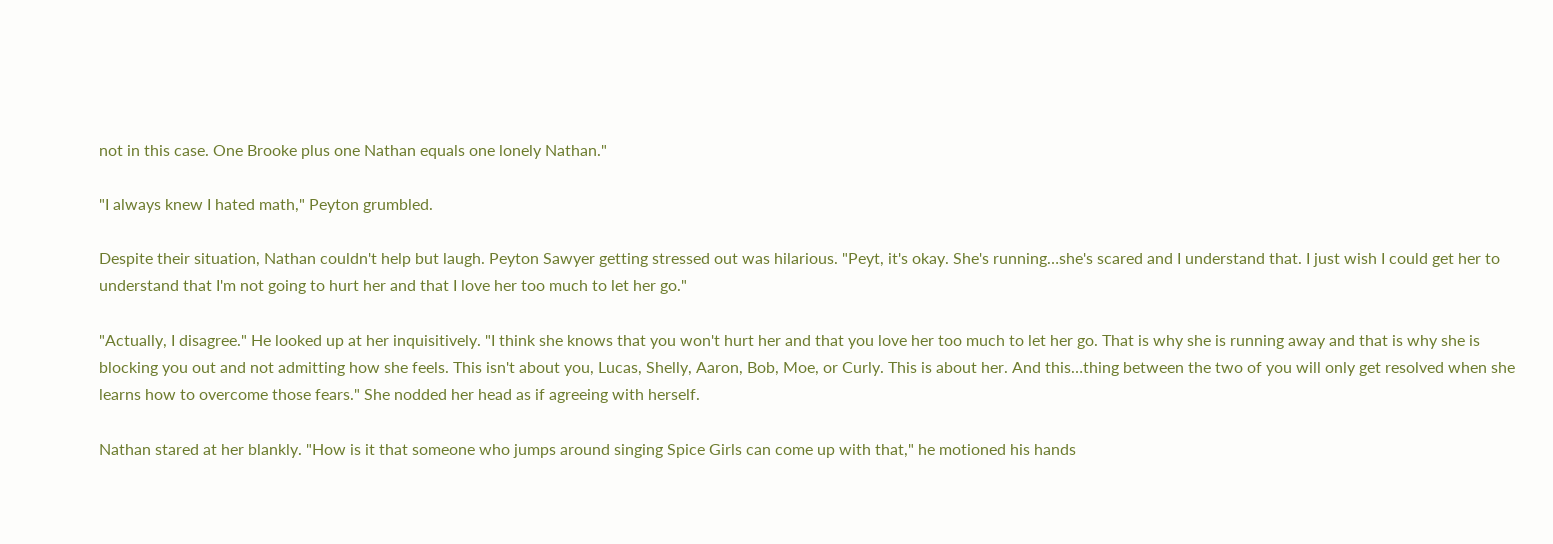not in this case. One Brooke plus one Nathan equals one lonely Nathan."

"I always knew I hated math," Peyton grumbled.

Despite their situation, Nathan couldn't help but laugh. Peyton Sawyer getting stressed out was hilarious. "Peyt, it's okay. She's running…she's scared and I understand that. I just wish I could get her to understand that I'm not going to hurt her and that I love her too much to let her go."

"Actually, I disagree." He looked up at her inquisitively. "I think she knows that you won't hurt her and that you love her too much to let her go. That is why she is running away and that is why she is blocking you out and not admitting how she feels. This isn't about you, Lucas, Shelly, Aaron, Bob, Moe, or Curly. This is about her. And this…thing between the two of you will only get resolved when she learns how to overcome those fears." She nodded her head as if agreeing with herself.

Nathan stared at her blankly. "How is it that someone who jumps around singing Spice Girls can come up with that," he motioned his hands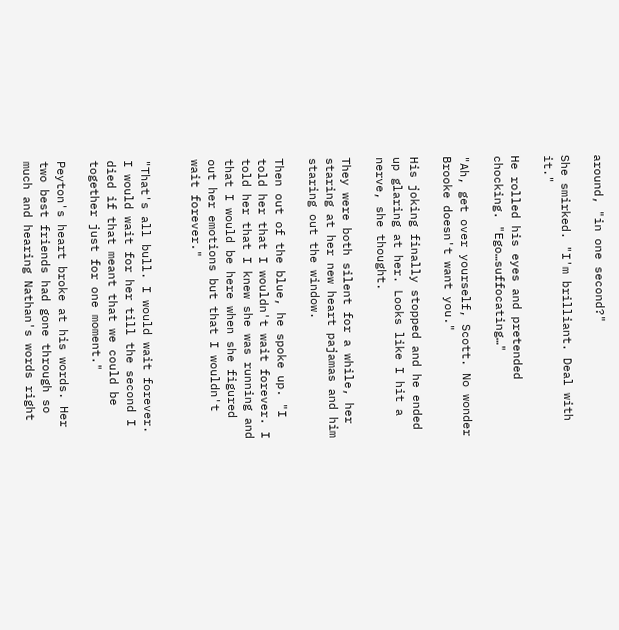around, "in one second?"

She smirked. "I'm brilliant. Deal with it."

He rolled his eyes and pretended chocking. "Ego…suffocating…"

"Ah, get over yourself, Scott. No wonder Brooke doesn't want you."

His joking finally stopped and he ended up glaring at her. Looks like I hit a nerve, she thought.

They were both silent for a while, her staring at her new heart pajamas and him staring out the window.

Then out of the blue, he spoke up. "I told her that I wouldn't wait forever. I told her that I knew she was running and that I would be here when she figured out her emotions but that I wouldn't wait forever."


"That's all bull. I would wait forever. I would wait for her till the second I died if that meant that we could be together just for one moment."

Peyton's heart broke at his words. Her two best friends had gone through so much and hearing Nathan's words right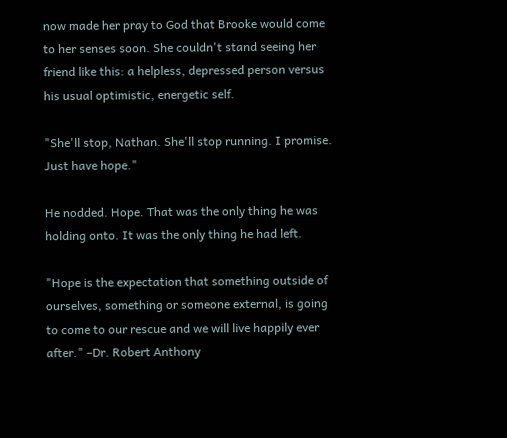now made her pray to God that Brooke would come to her senses soon. She couldn't stand seeing her friend like this: a helpless, depressed person versus his usual optimistic, energetic self.

"She'll stop, Nathan. She'll stop running. I promise. Just have hope."

He nodded. Hope. That was the only thing he was holding onto. It was the only thing he had left.

"Hope is the expectation that something outside of ourselves, something or someone external, is going to come to our rescue and we will live happily ever after." –Dr. Robert Anthony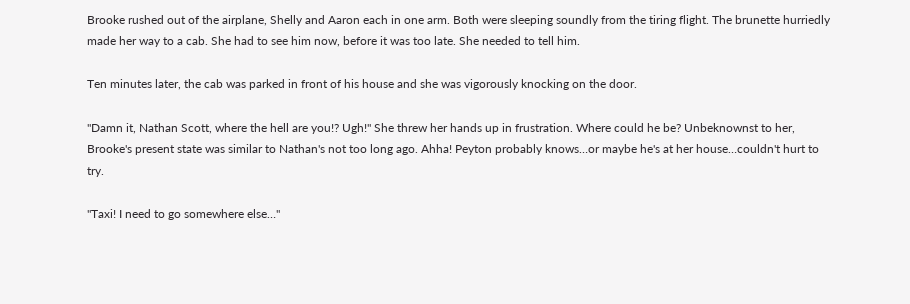Brooke rushed out of the airplane, Shelly and Aaron each in one arm. Both were sleeping soundly from the tiring flight. The brunette hurriedly made her way to a cab. She had to see him now, before it was too late. She needed to tell him.

Ten minutes later, the cab was parked in front of his house and she was vigorously knocking on the door.

"Damn it, Nathan Scott, where the hell are you!? Ugh!" She threw her hands up in frustration. Where could he be? Unbeknownst to her, Brooke's present state was similar to Nathan's not too long ago. Ahha! Peyton probably knows…or maybe he's at her house…couldn't hurt to try.

"Taxi! I need to go somewhere else…"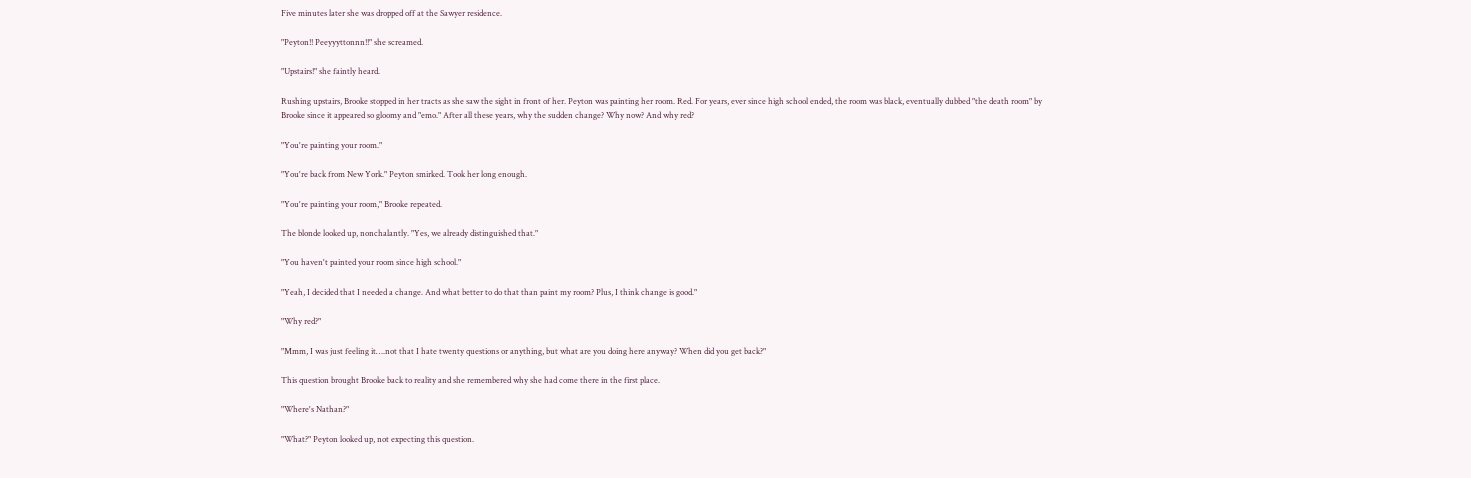Five minutes later she was dropped off at the Sawyer residence.

"Peyton!! Peeyyyttonnn!!" she screamed.

"Upstairs!" she faintly heard.

Rushing upstairs, Brooke stopped in her tracts as she saw the sight in front of her. Peyton was painting her room. Red. For years, ever since high school ended, the room was black, eventually dubbed "the death room" by Brooke since it appeared so gloomy and "emo." After all these years, why the sudden change? Why now? And why red?

"You're painting your room."

"You're back from New York." Peyton smirked. Took her long enough.

"You're painting your room," Brooke repeated.

The blonde looked up, nonchalantly. "Yes, we already distinguished that."

"You haven't painted your room since high school."

"Yeah, I decided that I needed a change. And what better to do that than paint my room? Plus, I think change is good."

"Why red?"

"Mmm, I was just feeling it….not that I hate twenty questions or anything, but what are you doing here anyway? When did you get back?"

This question brought Brooke back to reality and she remembered why she had come there in the first place.

"Where's Nathan?"

"What?" Peyton looked up, not expecting this question.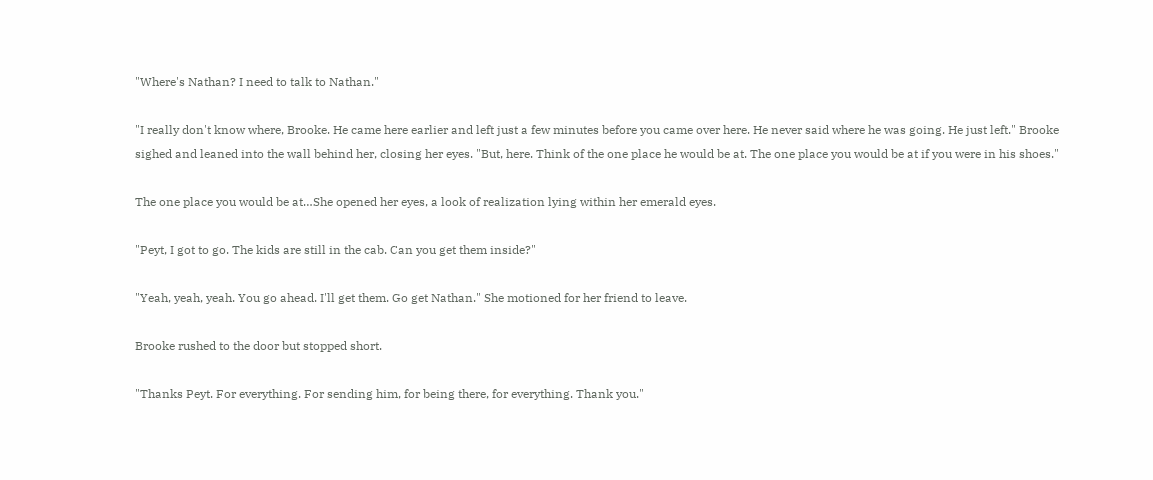"Where's Nathan? I need to talk to Nathan."

"I really don't know where, Brooke. He came here earlier and left just a few minutes before you came over here. He never said where he was going. He just left." Brooke sighed and leaned into the wall behind her, closing her eyes. "But, here. Think of the one place he would be at. The one place you would be at if you were in his shoes."

The one place you would be at…She opened her eyes, a look of realization lying within her emerald eyes.

"Peyt, I got to go. The kids are still in the cab. Can you get them inside?"

"Yeah, yeah, yeah. You go ahead. I'll get them. Go get Nathan." She motioned for her friend to leave.

Brooke rushed to the door but stopped short.

"Thanks Peyt. For everything. For sending him, for being there, for everything. Thank you."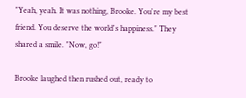"Yeah, yeah. It was nothing, Brooke. You're my best friend. You deserve the world's happiness." They shared a smile. "Now, go!"

Brooke laughed then rushed out, ready to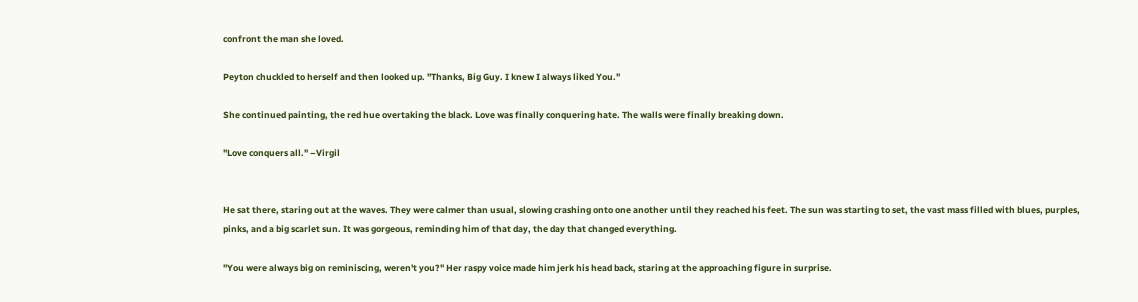confront the man she loved.

Peyton chuckled to herself and then looked up. "Thanks, Big Guy. I knew I always liked You."

She continued painting, the red hue overtaking the black. Love was finally conquering hate. The walls were finally breaking down.

"Love conquers all." –Virgil


He sat there, staring out at the waves. They were calmer than usual, slowing crashing onto one another until they reached his feet. The sun was starting to set, the vast mass filled with blues, purples, pinks, and a big scarlet sun. It was gorgeous, reminding him of that day, the day that changed everything.

"You were always big on reminiscing, weren't you?" Her raspy voice made him jerk his head back, staring at the approaching figure in surprise.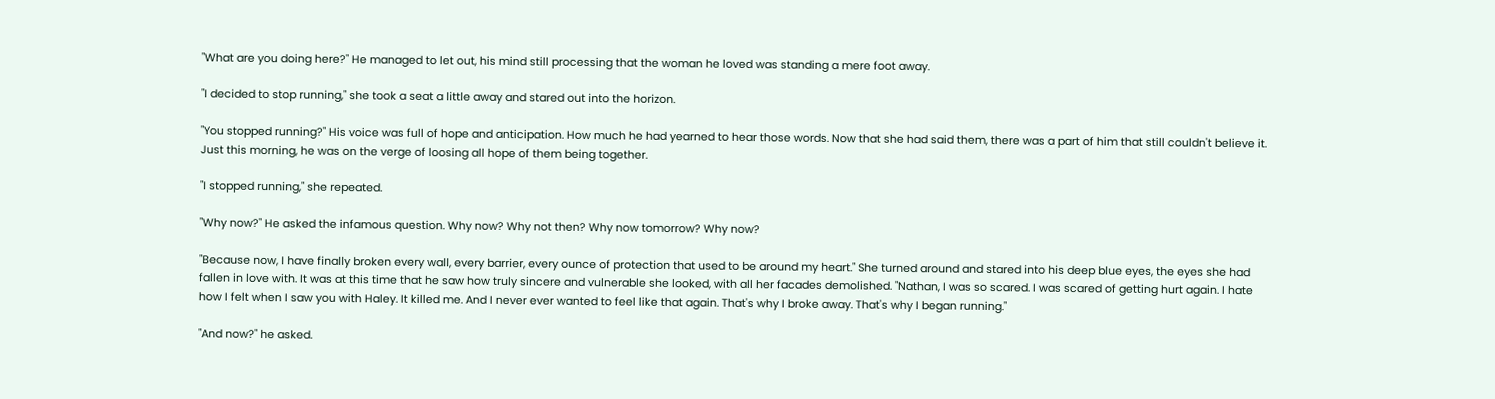"What are you doing here?" He managed to let out, his mind still processing that the woman he loved was standing a mere foot away.

"I decided to stop running," she took a seat a little away and stared out into the horizon.

"You stopped running?" His voice was full of hope and anticipation. How much he had yearned to hear those words. Now that she had said them, there was a part of him that still couldn't believe it. Just this morning, he was on the verge of loosing all hope of them being together.

"I stopped running," she repeated.

"Why now?" He asked the infamous question. Why now? Why not then? Why now tomorrow? Why now?

"Because now, I have finally broken every wall, every barrier, every ounce of protection that used to be around my heart." She turned around and stared into his deep blue eyes, the eyes she had fallen in love with. It was at this time that he saw how truly sincere and vulnerable she looked, with all her facades demolished. "Nathan, I was so scared. I was scared of getting hurt again. I hate how I felt when I saw you with Haley. It killed me. And I never ever wanted to feel like that again. That's why I broke away. That's why I began running."

"And now?" he asked.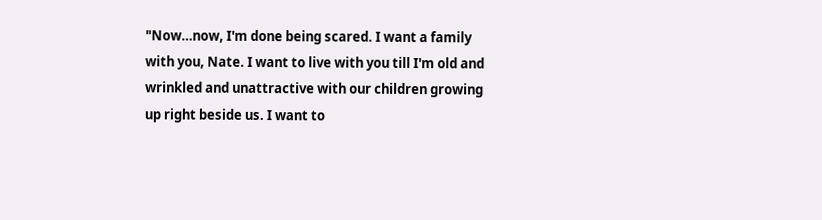"Now…now, I'm done being scared. I want a family with you, Nate. I want to live with you till I'm old and wrinkled and unattractive with our children growing up right beside us. I want to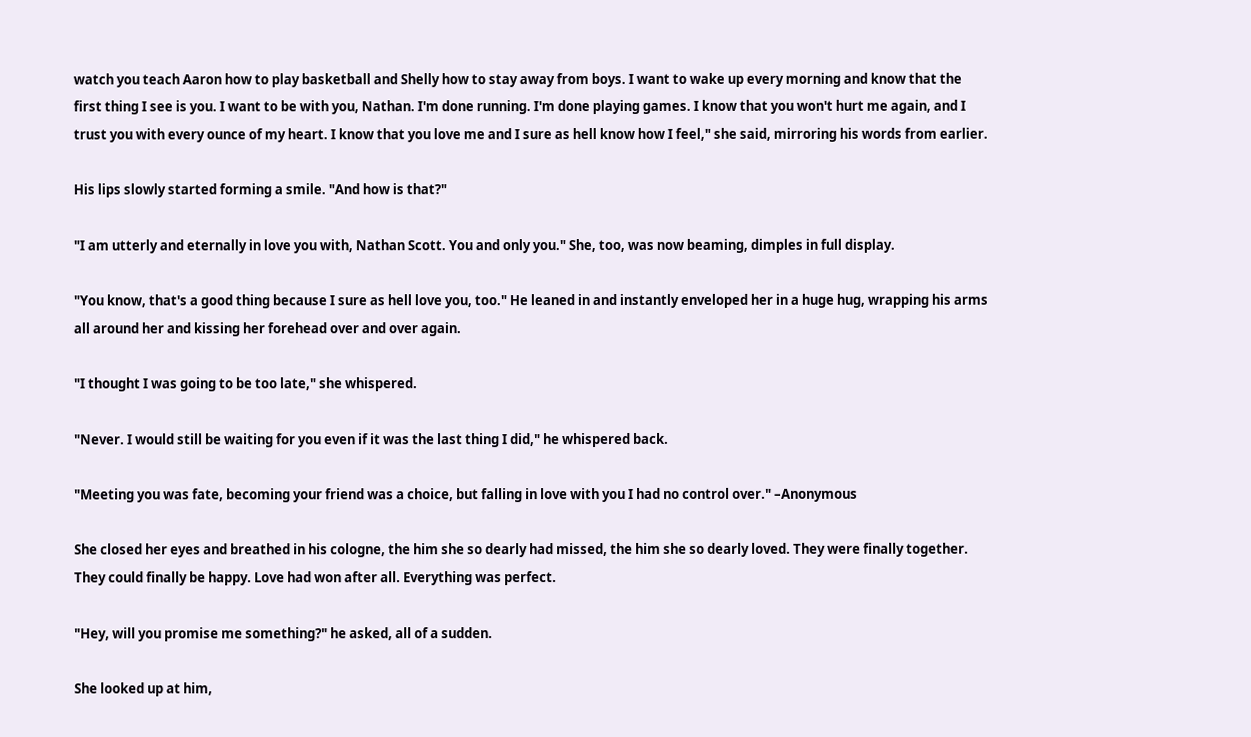watch you teach Aaron how to play basketball and Shelly how to stay away from boys. I want to wake up every morning and know that the first thing I see is you. I want to be with you, Nathan. I'm done running. I'm done playing games. I know that you won't hurt me again, and I trust you with every ounce of my heart. I know that you love me and I sure as hell know how I feel," she said, mirroring his words from earlier.

His lips slowly started forming a smile. "And how is that?"

"I am utterly and eternally in love you with, Nathan Scott. You and only you." She, too, was now beaming, dimples in full display.

"You know, that's a good thing because I sure as hell love you, too." He leaned in and instantly enveloped her in a huge hug, wrapping his arms all around her and kissing her forehead over and over again.

"I thought I was going to be too late," she whispered.

"Never. I would still be waiting for you even if it was the last thing I did," he whispered back.

"Meeting you was fate, becoming your friend was a choice, but falling in love with you I had no control over." –Anonymous

She closed her eyes and breathed in his cologne, the him she so dearly had missed, the him she so dearly loved. They were finally together. They could finally be happy. Love had won after all. Everything was perfect.

"Hey, will you promise me something?" he asked, all of a sudden.

She looked up at him,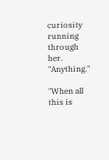curiosity running through her. "Anything."

"When all this is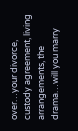over…your divorce, custody agreement, living arrangements, the drama…will you marry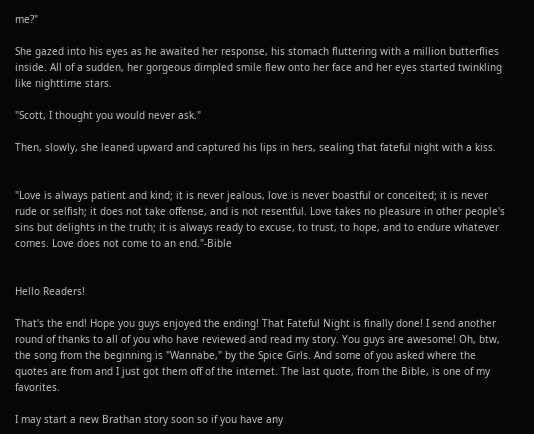me?"

She gazed into his eyes as he awaited her response, his stomach fluttering with a million butterflies inside. All of a sudden, her gorgeous dimpled smile flew onto her face and her eyes started twinkling like nighttime stars.

"Scott, I thought you would never ask."

Then, slowly, she leaned upward and captured his lips in hers, sealing that fateful night with a kiss.


"Love is always patient and kind; it is never jealous, love is never boastful or conceited; it is never rude or selfish; it does not take offense, and is not resentful. Love takes no pleasure in other people's sins but delights in the truth; it is always ready to excuse, to trust, to hope, and to endure whatever comes. Love does not come to an end."-Bible


Hello Readers!

That's the end! Hope you guys enjoyed the ending! That Fateful Night is finally done! I send another round of thanks to all of you who have reviewed and read my story. You guys are awesome! Oh, btw, the song from the beginning is "Wannabe," by the Spice Girls. And some of you asked where the quotes are from and I just got them off of the internet. The last quote, from the Bible, is one of my favorites.

I may start a new Brathan story soon so if you have any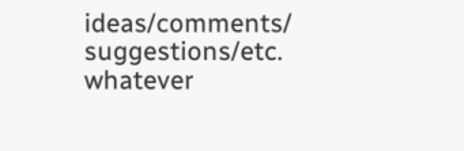ideas/comments/ suggestions/etc. whatever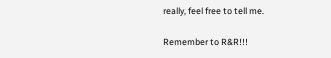really, feel free to tell me.

Remember to R&R!!!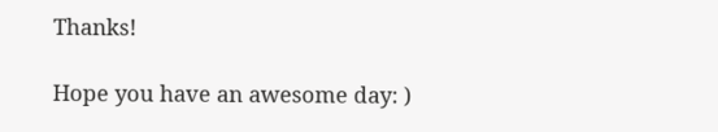Thanks!

Hope you have an awesome day: )